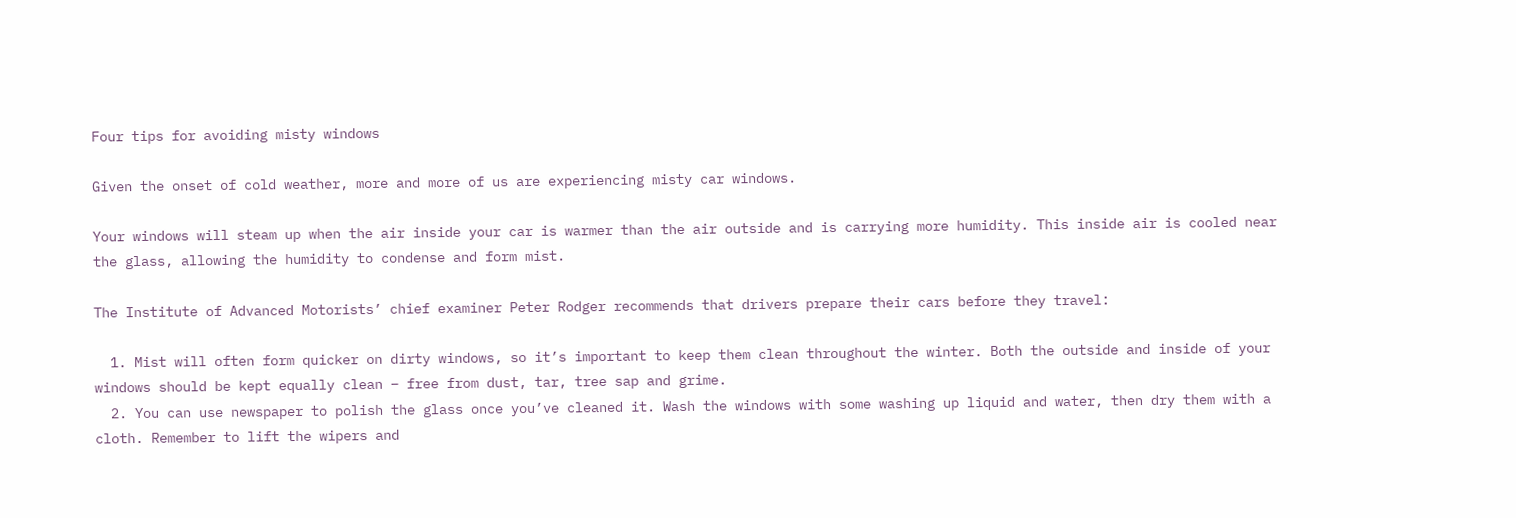Four tips for avoiding misty windows

Given the onset of cold weather, more and more of us are experiencing misty car windows.

Your windows will steam up when the air inside your car is warmer than the air outside and is carrying more humidity. This inside air is cooled near the glass, allowing the humidity to condense and form mist.

The Institute of Advanced Motorists’ chief examiner Peter Rodger recommends that drivers prepare their cars before they travel:

  1. Mist will often form quicker on dirty windows, so it’s important to keep them clean throughout the winter. Both the outside and inside of your windows should be kept equally clean – free from dust, tar, tree sap and grime.
  2. You can use newspaper to polish the glass once you’ve cleaned it. Wash the windows with some washing up liquid and water, then dry them with a cloth. Remember to lift the wipers and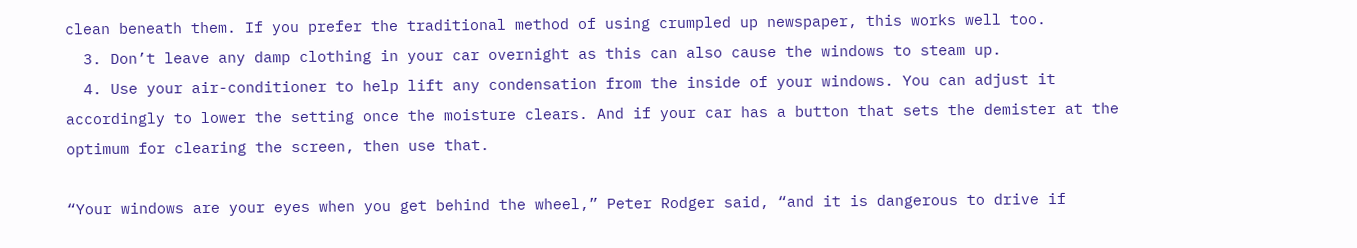clean beneath them. If you prefer the traditional method of using crumpled up newspaper, this works well too.
  3. Don’t leave any damp clothing in your car overnight as this can also cause the windows to steam up.
  4. Use your air-conditioner to help lift any condensation from the inside of your windows. You can adjust it accordingly to lower the setting once the moisture clears. And if your car has a button that sets the demister at the optimum for clearing the screen, then use that.

“Your windows are your eyes when you get behind the wheel,” Peter Rodger said, “and it is dangerous to drive if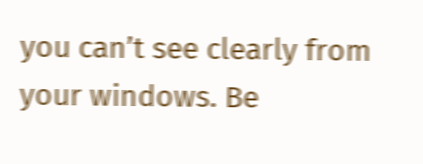you can’t see clearly from your windows. Be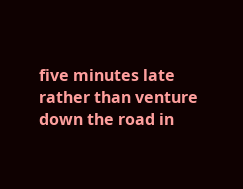five minutes late rather than venture down the road in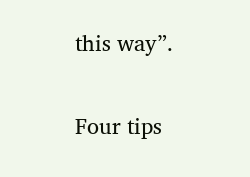this way”.

Four tips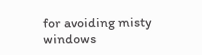for avoiding misty windows